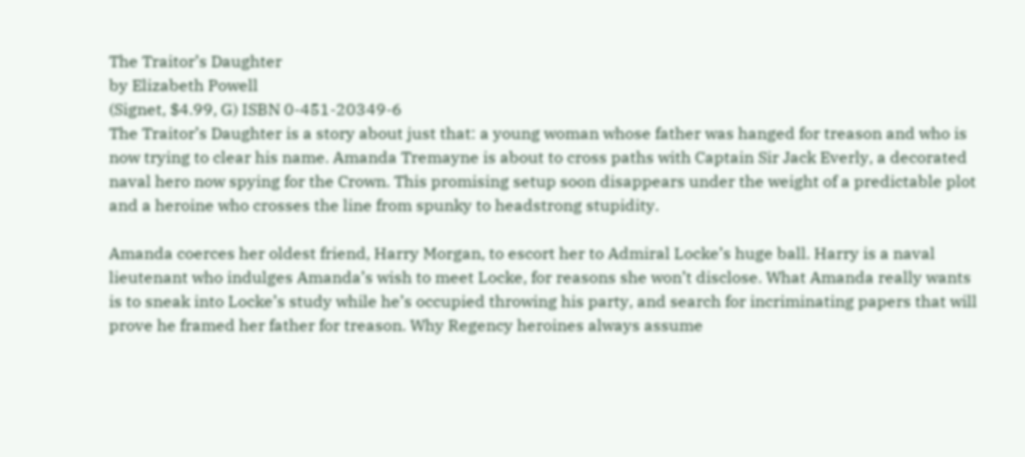The Traitor’s Daughter
by Elizabeth Powell
(Signet, $4.99, G) ISBN 0-451-20349-6
The Traitor’s Daughter is a story about just that: a young woman whose father was hanged for treason and who is now trying to clear his name. Amanda Tremayne is about to cross paths with Captain Sir Jack Everly, a decorated naval hero now spying for the Crown. This promising setup soon disappears under the weight of a predictable plot and a heroine who crosses the line from spunky to headstrong stupidity.

Amanda coerces her oldest friend, Harry Morgan, to escort her to Admiral Locke’s huge ball. Harry is a naval lieutenant who indulges Amanda’s wish to meet Locke, for reasons she won’t disclose. What Amanda really wants is to sneak into Locke’s study while he’s occupied throwing his party, and search for incriminating papers that will prove he framed her father for treason. Why Regency heroines always assume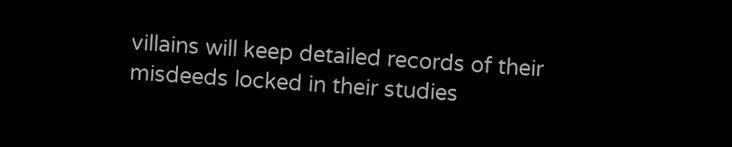villains will keep detailed records of their misdeeds locked in their studies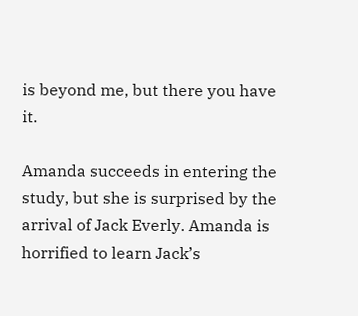is beyond me, but there you have it.

Amanda succeeds in entering the study, but she is surprised by the arrival of Jack Everly. Amanda is horrified to learn Jack’s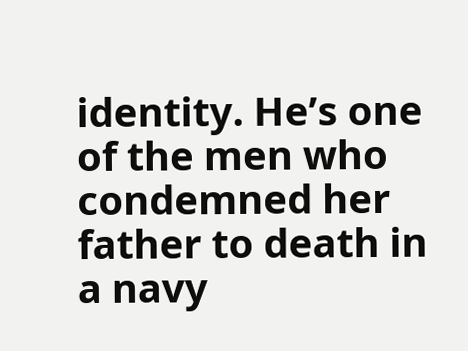identity. He’s one of the men who condemned her father to death in a navy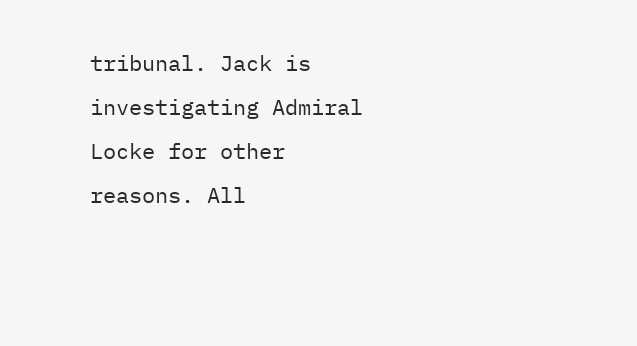tribunal. Jack is investigating Admiral Locke for other reasons. All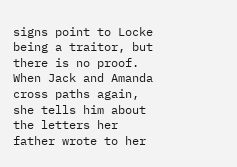signs point to Locke being a traitor, but there is no proof. When Jack and Amanda cross paths again, she tells him about the letters her father wrote to her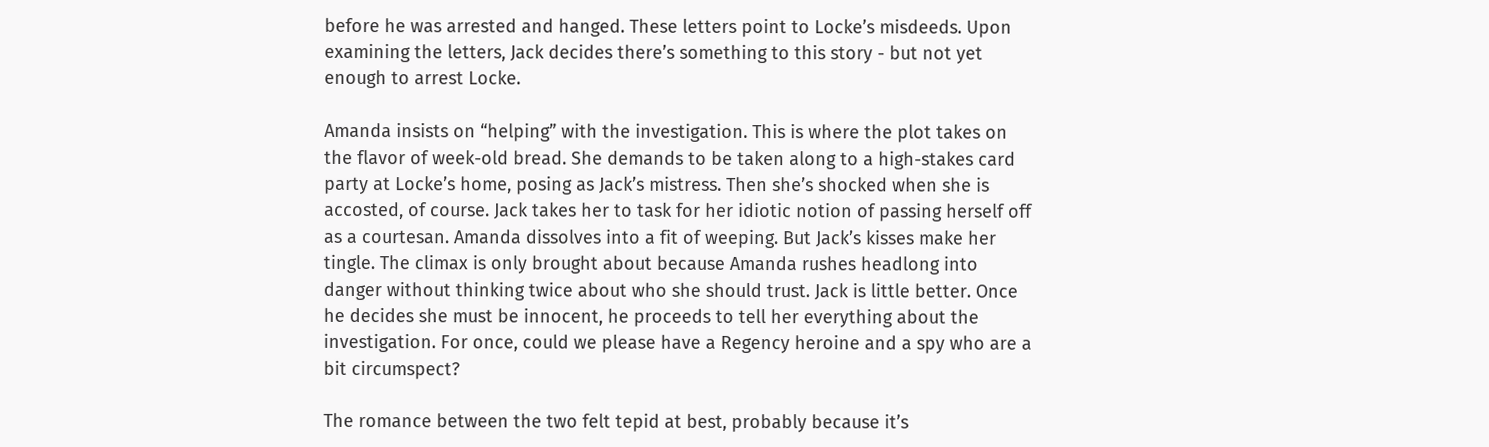before he was arrested and hanged. These letters point to Locke’s misdeeds. Upon examining the letters, Jack decides there’s something to this story - but not yet enough to arrest Locke.

Amanda insists on “helping” with the investigation. This is where the plot takes on the flavor of week-old bread. She demands to be taken along to a high-stakes card party at Locke’s home, posing as Jack’s mistress. Then she’s shocked when she is accosted, of course. Jack takes her to task for her idiotic notion of passing herself off as a courtesan. Amanda dissolves into a fit of weeping. But Jack’s kisses make her tingle. The climax is only brought about because Amanda rushes headlong into danger without thinking twice about who she should trust. Jack is little better. Once he decides she must be innocent, he proceeds to tell her everything about the investigation. For once, could we please have a Regency heroine and a spy who are a bit circumspect?

The romance between the two felt tepid at best, probably because it’s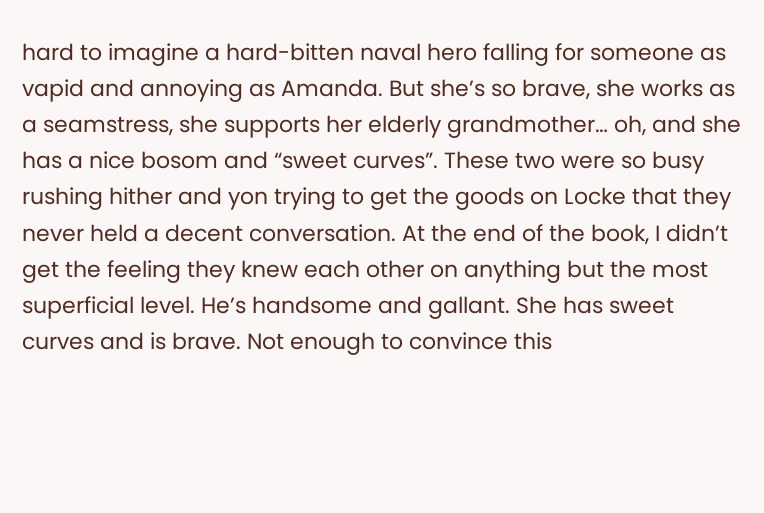hard to imagine a hard-bitten naval hero falling for someone as vapid and annoying as Amanda. But she’s so brave, she works as a seamstress, she supports her elderly grandmother… oh, and she has a nice bosom and “sweet curves”. These two were so busy rushing hither and yon trying to get the goods on Locke that they never held a decent conversation. At the end of the book, I didn’t get the feeling they knew each other on anything but the most superficial level. He’s handsome and gallant. She has sweet curves and is brave. Not enough to convince this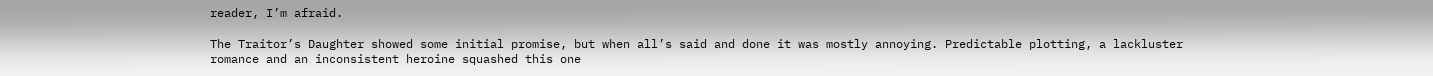reader, I’m afraid.

The Traitor’s Daughter showed some initial promise, but when all’s said and done it was mostly annoying. Predictable plotting, a lackluster romance and an inconsistent heroine squashed this one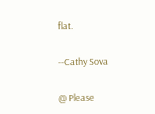flat.

--Cathy Sova

@ Please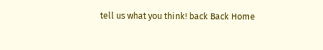tell us what you think! back Back Home